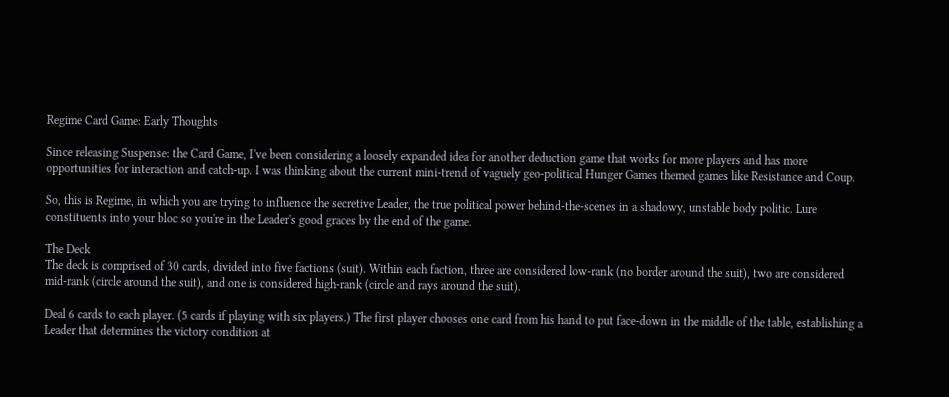Regime Card Game: Early Thoughts

Since releasing Suspense: the Card Game, I've been considering a loosely expanded idea for another deduction game that works for more players and has more opportunities for interaction and catch-up. I was thinking about the current mini-trend of vaguely geo-political Hunger Games themed games like Resistance and Coup.

So, this is Regime, in which you are trying to influence the secretive Leader, the true political power behind-the-scenes in a shadowy, unstable body politic. Lure constituents into your bloc so you're in the Leader's good graces by the end of the game.

The Deck
The deck is comprised of 30 cards, divided into five factions (suit). Within each faction, three are considered low-rank (no border around the suit), two are considered mid-rank (circle around the suit), and one is considered high-rank (circle and rays around the suit).

Deal 6 cards to each player. (5 cards if playing with six players.) The first player chooses one card from his hand to put face-down in the middle of the table, establishing a Leader that determines the victory condition at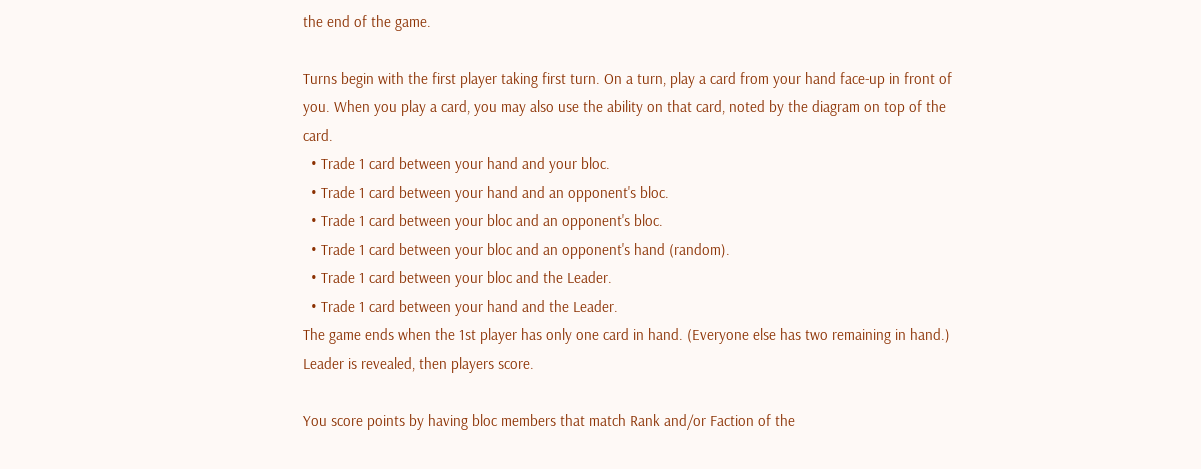the end of the game.

Turns begin with the first player taking first turn. On a turn, play a card from your hand face-up in front of you. When you play a card, you may also use the ability on that card, noted by the diagram on top of the card.
  • Trade 1 card between your hand and your bloc.
  • Trade 1 card between your hand and an opponent's bloc.
  • Trade 1 card between your bloc and an opponent's bloc.
  • Trade 1 card between your bloc and an opponent's hand (random).
  • Trade 1 card between your bloc and the Leader.
  • Trade 1 card between your hand and the Leader.
The game ends when the 1st player has only one card in hand. (Everyone else has two remaining in hand.) Leader is revealed, then players score.

You score points by having bloc members that match Rank and/or Faction of the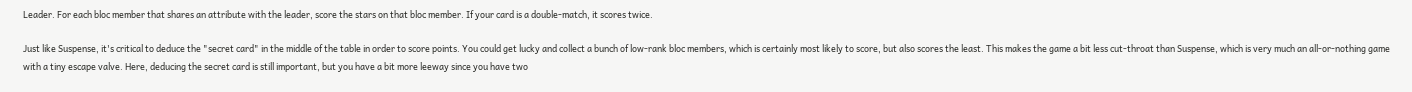Leader. For each bloc member that shares an attribute with the leader, score the stars on that bloc member. If your card is a double-match, it scores twice.

Just like Suspense, it's critical to deduce the "secret card" in the middle of the table in order to score points. You could get lucky and collect a bunch of low-rank bloc members, which is certainly most likely to score, but also scores the least. This makes the game a bit less cut-throat than Suspense, which is very much an all-or-nothing game with a tiny escape valve. Here, deducing the secret card is still important, but you have a bit more leeway since you have two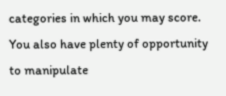categories in which you may score. You also have plenty of opportunity to manipulate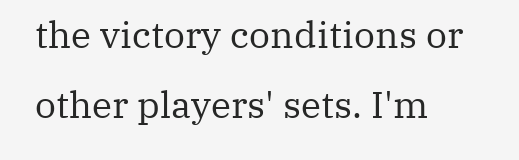the victory conditions or other players' sets. I'm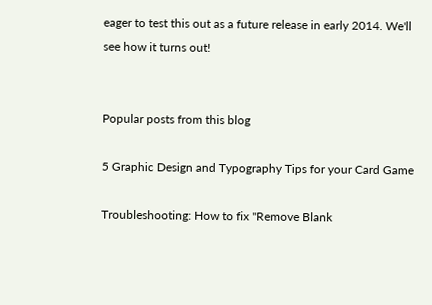eager to test this out as a future release in early 2014. We'll see how it turns out!


Popular posts from this blog

5 Graphic Design and Typography Tips for your Card Game

Troubleshooting: How to fix "Remove Blank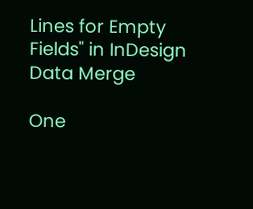Lines for Empty Fields" in InDesign Data Merge

One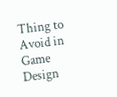Thing to Avoid in Game Design